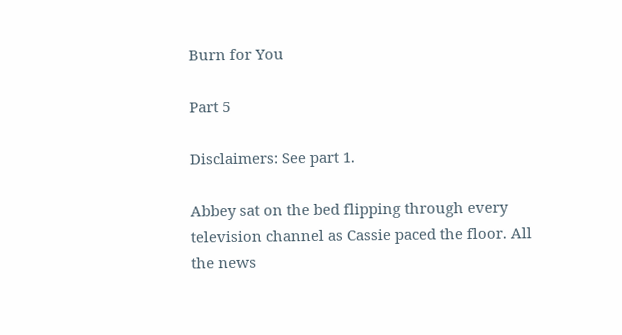Burn for You

Part 5

Disclaimers: See part 1.

Abbey sat on the bed flipping through every television channel as Cassie paced the floor. All the news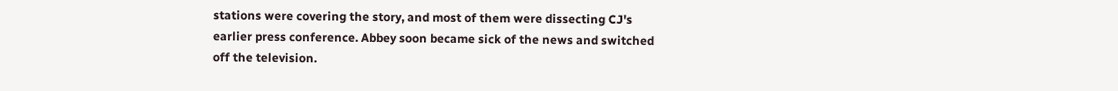stations were covering the story, and most of them were dissecting CJ's earlier press conference. Abbey soon became sick of the news and switched off the television.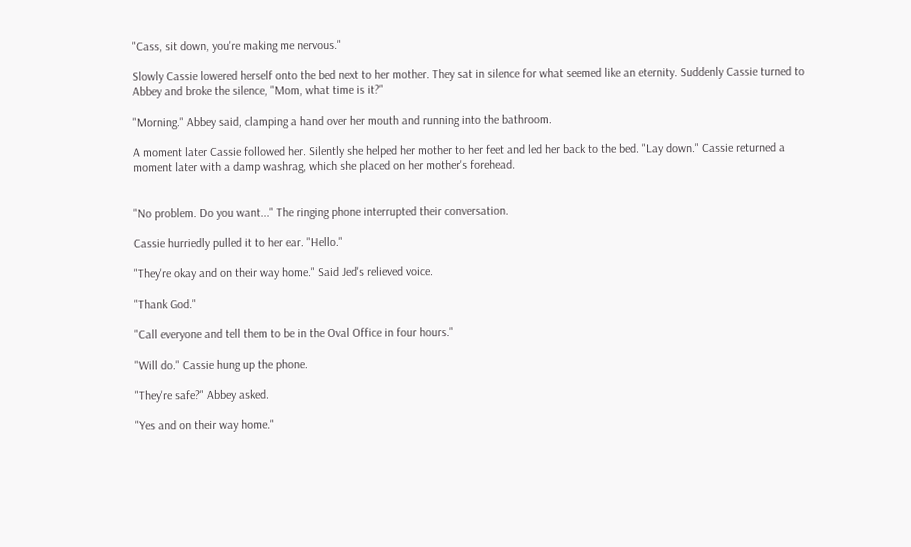"Cass, sit down, you're making me nervous."

Slowly Cassie lowered herself onto the bed next to her mother. They sat in silence for what seemed like an eternity. Suddenly Cassie turned to Abbey and broke the silence, "Mom, what time is it?"

"Morning." Abbey said, clamping a hand over her mouth and running into the bathroom.

A moment later Cassie followed her. Silently she helped her mother to her feet and led her back to the bed. "Lay down." Cassie returned a moment later with a damp washrag, which she placed on her mother's forehead.


"No problem. Do you want..." The ringing phone interrupted their conversation.

Cassie hurriedly pulled it to her ear. "Hello."

"They're okay and on their way home." Said Jed's relieved voice.

"Thank God."

"Call everyone and tell them to be in the Oval Office in four hours."

"Will do." Cassie hung up the phone.

"They're safe?" Abbey asked.

"Yes and on their way home."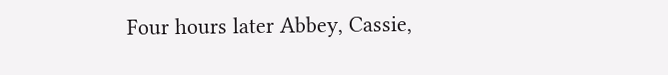Four hours later Abbey, Cassie,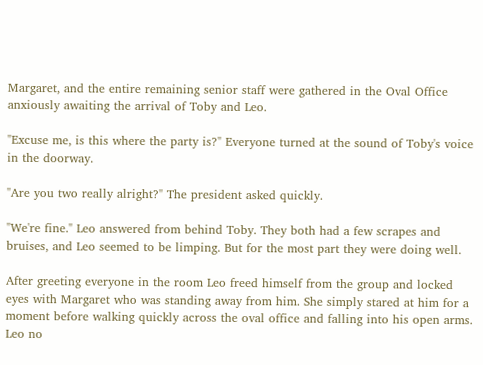Margaret, and the entire remaining senior staff were gathered in the Oval Office anxiously awaiting the arrival of Toby and Leo.

"Excuse me, is this where the party is?" Everyone turned at the sound of Toby's voice in the doorway.

"Are you two really alright?" The president asked quickly.

"We're fine." Leo answered from behind Toby. They both had a few scrapes and bruises, and Leo seemed to be limping. But for the most part they were doing well.

After greeting everyone in the room Leo freed himself from the group and locked eyes with Margaret who was standing away from him. She simply stared at him for a moment before walking quickly across the oval office and falling into his open arms. Leo no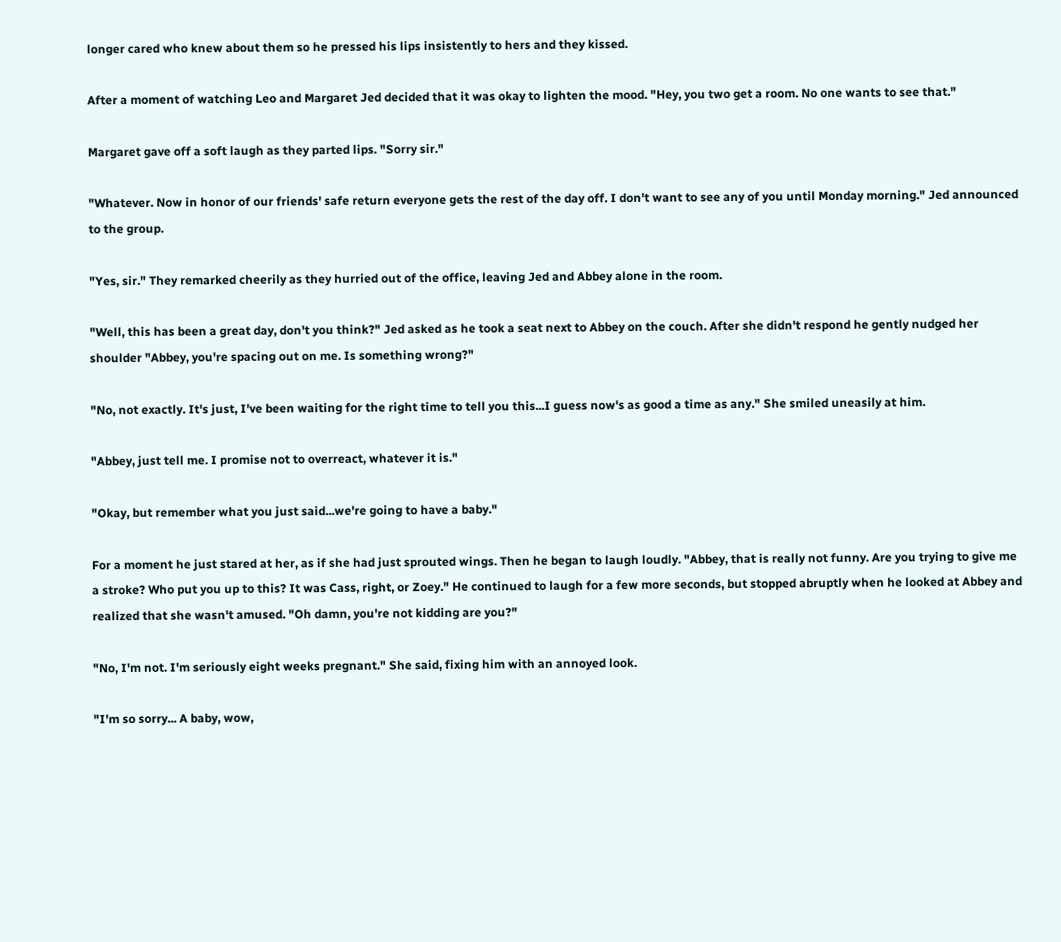longer cared who knew about them so he pressed his lips insistently to hers and they kissed.

After a moment of watching Leo and Margaret Jed decided that it was okay to lighten the mood. "Hey, you two get a room. No one wants to see that."

Margaret gave off a soft laugh as they parted lips. "Sorry sir."

"Whatever. Now in honor of our friends' safe return everyone gets the rest of the day off. I don't want to see any of you until Monday morning." Jed announced to the group.

"Yes, sir." They remarked cheerily as they hurried out of the office, leaving Jed and Abbey alone in the room.

"Well, this has been a great day, don't you think?" Jed asked as he took a seat next to Abbey on the couch. After she didn't respond he gently nudged her shoulder "Abbey, you're spacing out on me. Is something wrong?"

"No, not exactly. It's just, I've been waiting for the right time to tell you this...I guess now's as good a time as any." She smiled uneasily at him.

"Abbey, just tell me. I promise not to overreact, whatever it is."

"Okay, but remember what you just said...we're going to have a baby."

For a moment he just stared at her, as if she had just sprouted wings. Then he began to laugh loudly. "Abbey, that is really not funny. Are you trying to give me a stroke? Who put you up to this? It was Cass, right, or Zoey." He continued to laugh for a few more seconds, but stopped abruptly when he looked at Abbey and realized that she wasn't amused. "Oh damn, you're not kidding are you?"

"No, I'm not. I'm seriously eight weeks pregnant." She said, fixing him with an annoyed look.

"I'm so sorry... A baby, wow,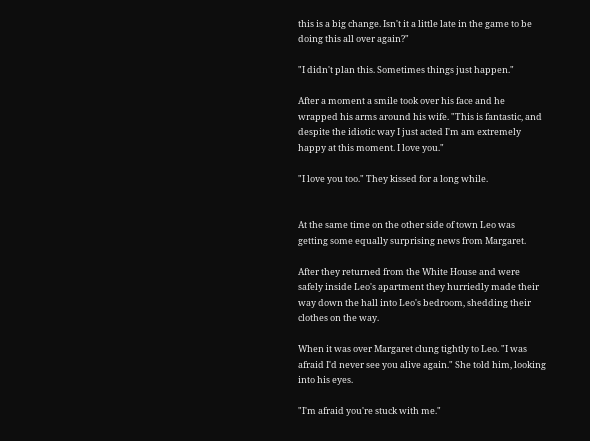this is a big change. Isn't it a little late in the game to be doing this all over again?"

"I didn't plan this. Sometimes things just happen."

After a moment a smile took over his face and he wrapped his arms around his wife. "This is fantastic, and despite the idiotic way I just acted I'm am extremely happy at this moment. I love you."

"I love you too." They kissed for a long while.


At the same time on the other side of town Leo was getting some equally surprising news from Margaret.

After they returned from the White House and were safely inside Leo's apartment they hurriedly made their way down the hall into Leo's bedroom, shedding their clothes on the way.

When it was over Margaret clung tightly to Leo. "I was afraid I'd never see you alive again." She told him, looking into his eyes.

"I'm afraid you're stuck with me."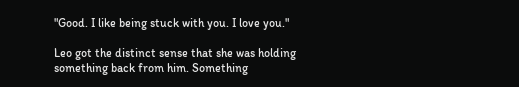"Good. I like being stuck with you. I love you."

Leo got the distinct sense that she was holding something back from him. Something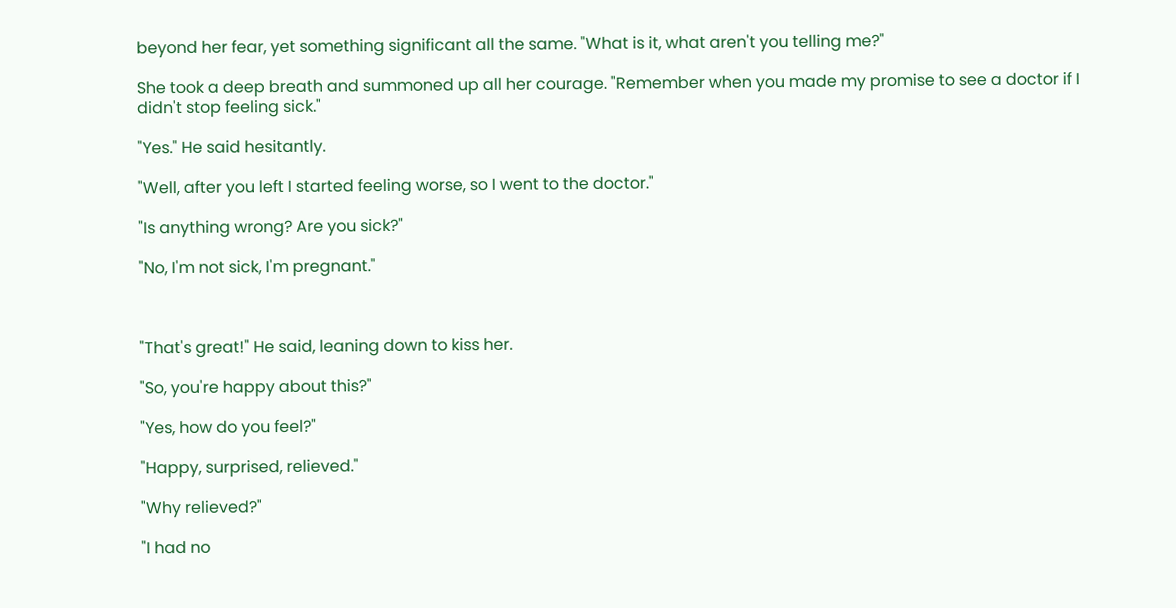beyond her fear, yet something significant all the same. "What is it, what aren't you telling me?"

She took a deep breath and summoned up all her courage. "Remember when you made my promise to see a doctor if I didn't stop feeling sick."

"Yes." He said hesitantly.

"Well, after you left I started feeling worse, so I went to the doctor."

"Is anything wrong? Are you sick?"

"No, I'm not sick, I'm pregnant."



"That's great!" He said, leaning down to kiss her.

"So, you're happy about this?"

"Yes, how do you feel?"

"Happy, surprised, relieved."

"Why relieved?"

"I had no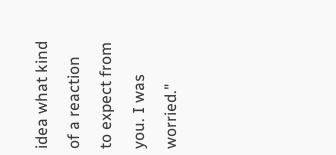idea what kind of a reaction to expect from you. I was worried."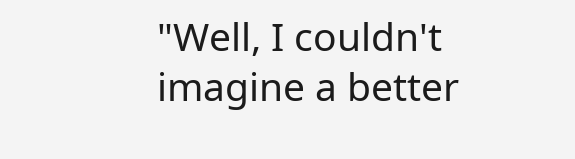"Well, I couldn't imagine a better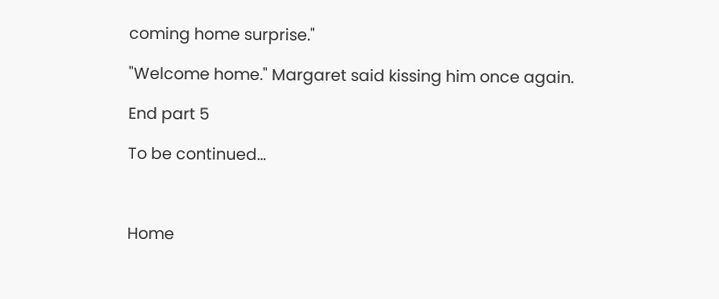coming home surprise."

"Welcome home." Margaret said kissing him once again.

End part 5

To be continued...



Home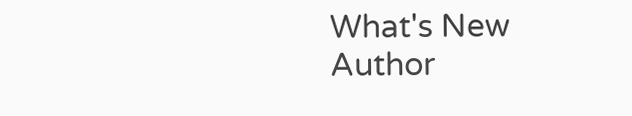What's New        Author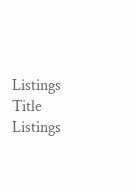Listings        Title Listings